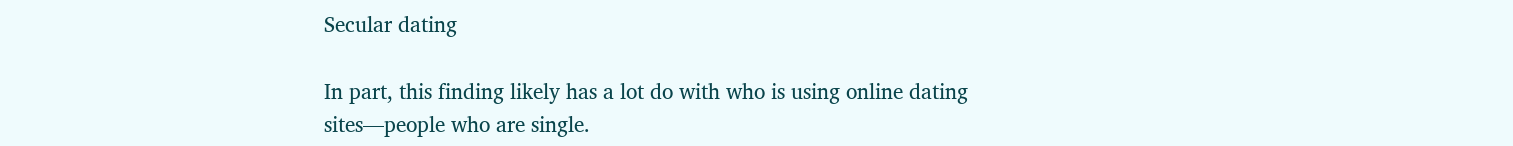Secular dating

In part, this finding likely has a lot do with who is using online dating sites—people who are single.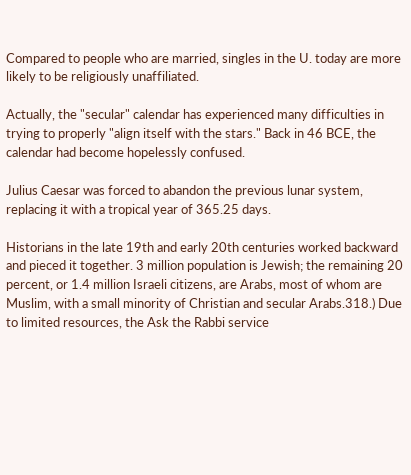Compared to people who are married, singles in the U. today are more likely to be religiously unaffiliated.

Actually, the "secular" calendar has experienced many difficulties in trying to properly "align itself with the stars." Back in 46 BCE, the calendar had become hopelessly confused.

Julius Caesar was forced to abandon the previous lunar system, replacing it with a tropical year of 365.25 days.

Historians in the late 19th and early 20th centuries worked backward and pieced it together. 3 million population is Jewish; the remaining 20 percent, or 1.4 million Israeli citizens, are Arabs, most of whom are Muslim, with a small minority of Christian and secular Arabs.318.) Due to limited resources, the Ask the Rabbi service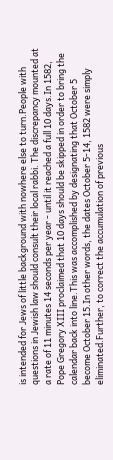is intended for Jews of little background with nowhere else to turn.People with questions in Jewish law should consult their local rabbi. The discrepancy mounted at a rate of 11 minutes 14 seconds per year - until it reached a full 10 days.In 1582, Pope Gregory XIII proclaimed that 10 days should be skipped in order to bring the calendar back into line.This was accomplished by designating that October 5 become October 15.In other words, the dates October 5-14, 1582 were simply eliminated.Further, to correct the accumulation of previous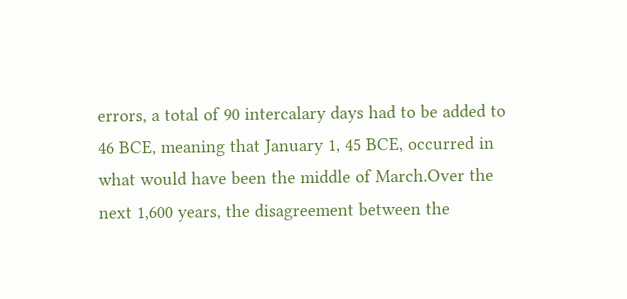errors, a total of 90 intercalary days had to be added to 46 BCE, meaning that January 1, 45 BCE, occurred in what would have been the middle of March.Over the next 1,600 years, the disagreement between the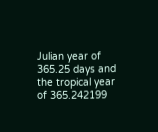Julian year of 365.25 days and the tropical year of 365.242199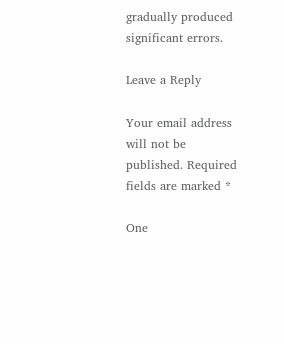gradually produced significant errors.

Leave a Reply

Your email address will not be published. Required fields are marked *

One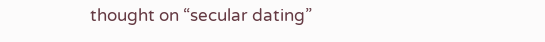thought on “secular dating”